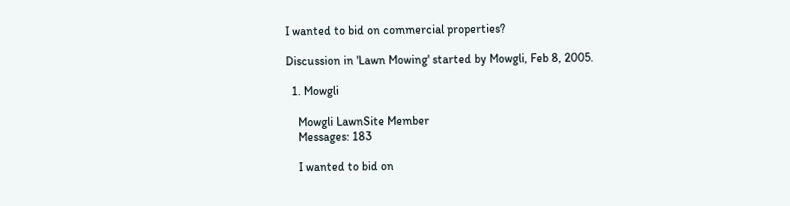I wanted to bid on commercial properties?

Discussion in 'Lawn Mowing' started by Mowgli, Feb 8, 2005.

  1. Mowgli

    Mowgli LawnSite Member
    Messages: 183

    I wanted to bid on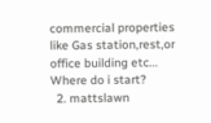commercial properties like Gas station,rest,or office building etc... Where do i start?
  2. mattslawn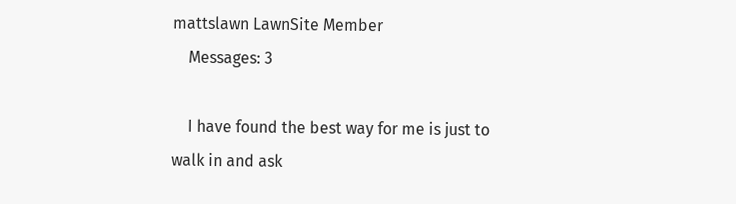mattslawn LawnSite Member
    Messages: 3

    I have found the best way for me is just to walk in and ask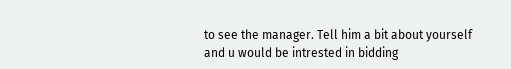to see the manager. Tell him a bit about yourself and u would be intrested in bidding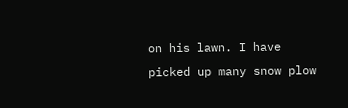on his lawn. I have picked up many snow plow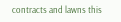contracts and lawns this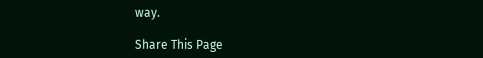way.

Share This Page